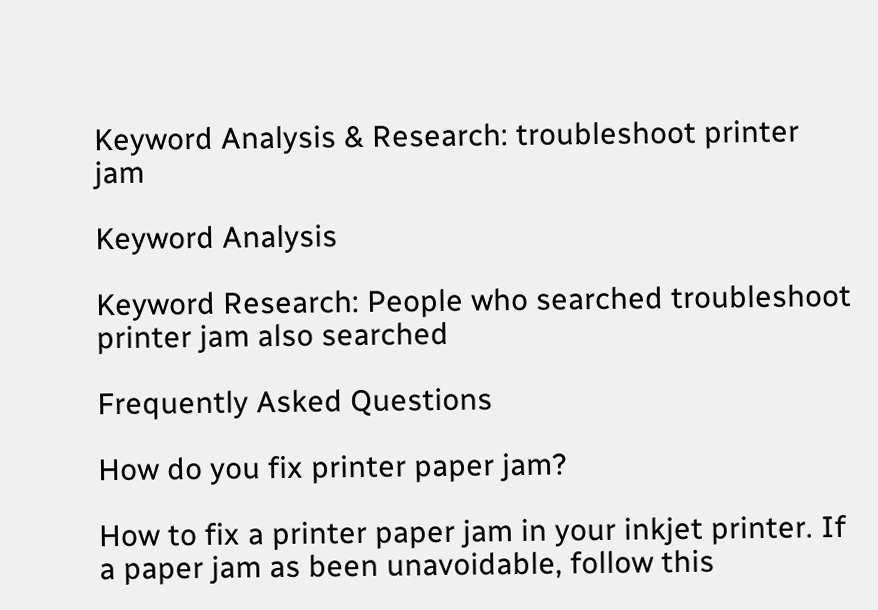Keyword Analysis & Research: troubleshoot printer jam

Keyword Analysis

Keyword Research: People who searched troubleshoot printer jam also searched

Frequently Asked Questions

How do you fix printer paper jam?

How to fix a printer paper jam in your inkjet printer. If a paper jam as been unavoidable, follow this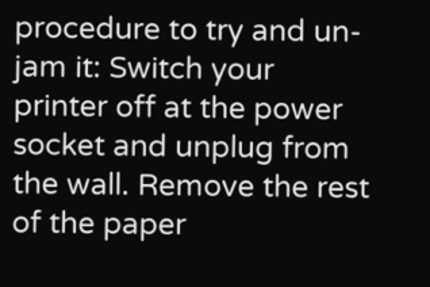procedure to try and un-jam it: Switch your printer off at the power socket and unplug from the wall. Remove the rest of the paper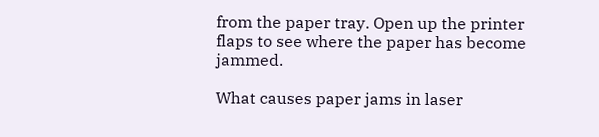from the paper tray. Open up the printer flaps to see where the paper has become jammed.

What causes paper jams in laser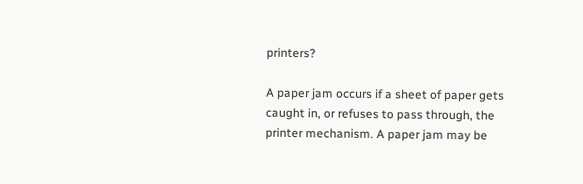printers?

A paper jam occurs if a sheet of paper gets caught in, or refuses to pass through, the printer mechanism. A paper jam may be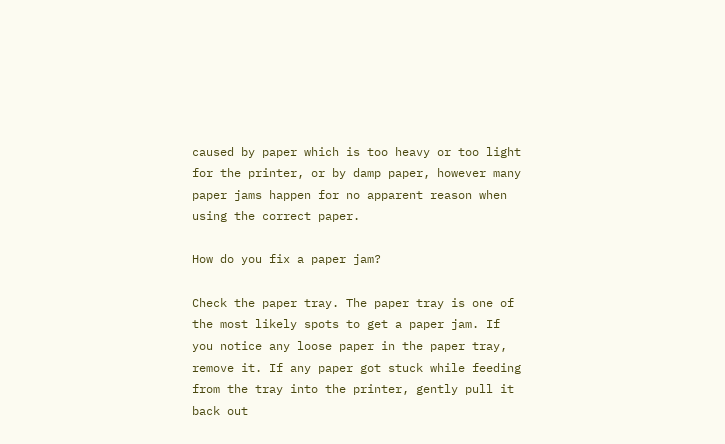caused by paper which is too heavy or too light for the printer, or by damp paper, however many paper jams happen for no apparent reason when using the correct paper.

How do you fix a paper jam?

Check the paper tray. The paper tray is one of the most likely spots to get a paper jam. If you notice any loose paper in the paper tray, remove it. If any paper got stuck while feeding from the tray into the printer, gently pull it back out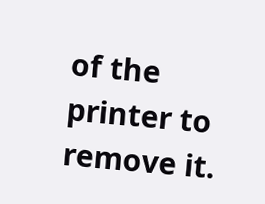of the printer to remove it.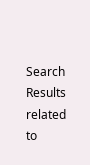Search Results related to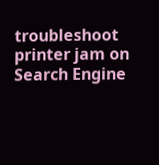troubleshoot printer jam on Search Engine